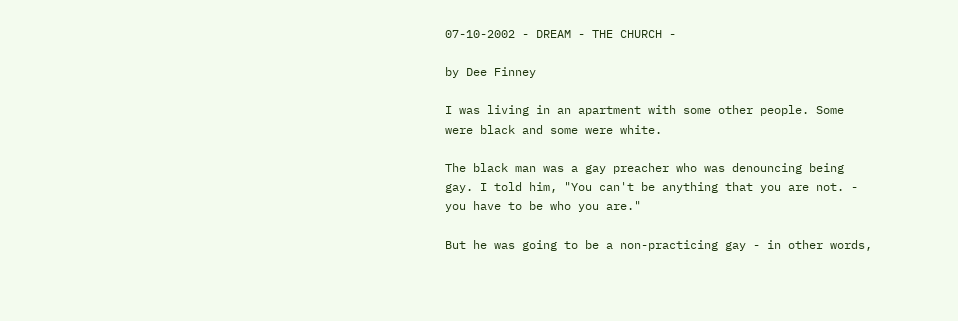07-10-2002 - DREAM - THE CHURCH -

by Dee Finney

I was living in an apartment with some other people. Some were black and some were white.

The black man was a gay preacher who was denouncing being gay. I told him, "You can't be anything that you are not. - you have to be who you are."

But he was going to be a non-practicing gay - in other words,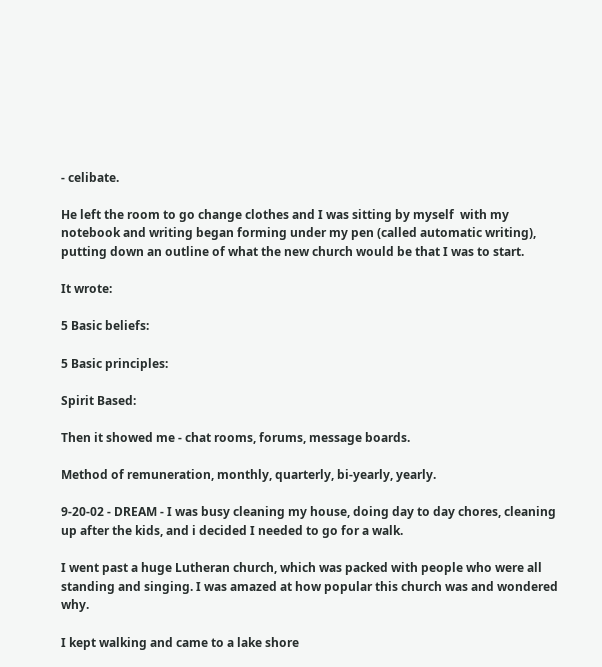- celibate.

He left the room to go change clothes and I was sitting by myself  with my notebook and writing began forming under my pen (called automatic writing), putting down an outline of what the new church would be that I was to start.

It wrote:

5 Basic beliefs:

5 Basic principles:

Spirit Based:

Then it showed me - chat rooms, forums, message boards.

Method of remuneration, monthly, quarterly, bi-yearly, yearly.

9-20-02 - DREAM - I was busy cleaning my house, doing day to day chores, cleaning up after the kids, and i decided I needed to go for a walk.

I went past a huge Lutheran church, which was packed with people who were all standing and singing. I was amazed at how popular this church was and wondered why.

I kept walking and came to a lake shore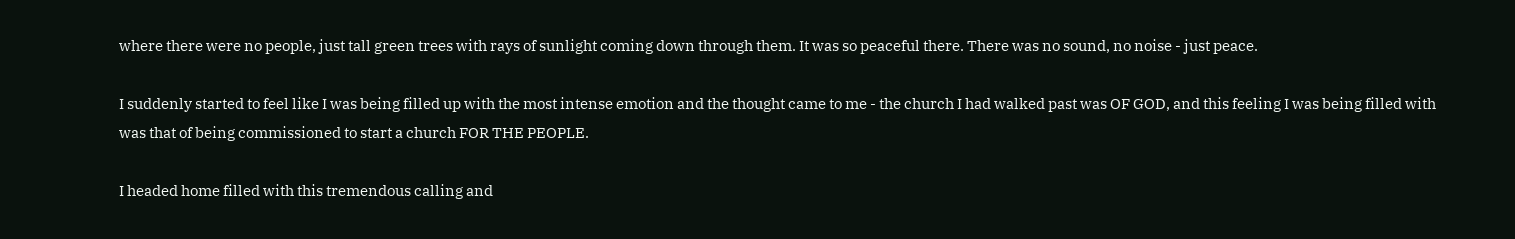where there were no people, just tall green trees with rays of sunlight coming down through them. It was so peaceful there. There was no sound, no noise - just peace.

I suddenly started to feel like I was being filled up with the most intense emotion and the thought came to me - the church I had walked past was OF GOD, and this feeling I was being filled with was that of being commissioned to start a church FOR THE PEOPLE.

I headed home filled with this tremendous calling and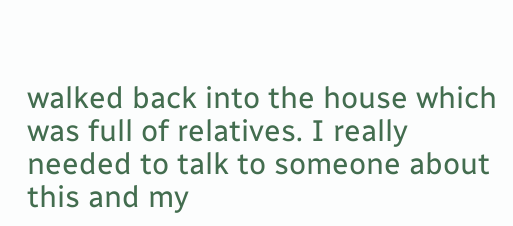walked back into the house which was full of relatives. I really needed to talk to someone about this and my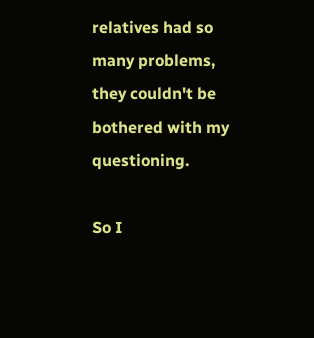relatives had so many problems, they couldn't be bothered with my questioning.

So I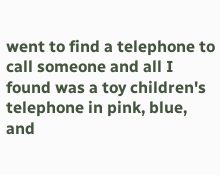went to find a telephone to call someone and all I found was a toy children's telephone in pink, blue, and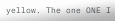yellow. The one ONE I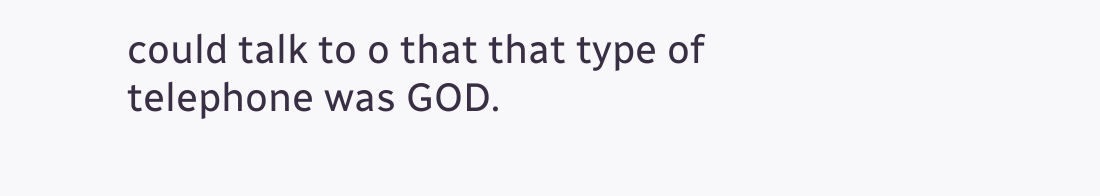could talk to o that that type of telephone was GOD.